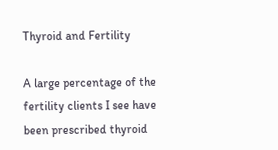Thyroid and Fertility

A large percentage of the fertility clients I see have been prescribed thyroid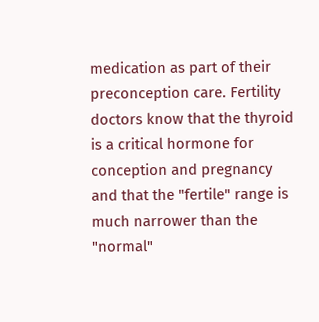medication as part of their preconception care. Fertility doctors know that the thyroid is a critical hormone for conception and pregnancy and that the "fertile" range is much narrower than the "normal"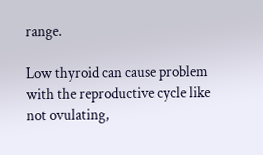range.

Low thyroid can cause problem with the reproductive cycle like not ovulating,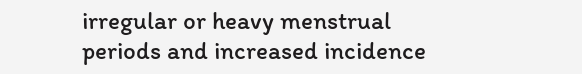irregular or heavy menstrual periods and increased incidence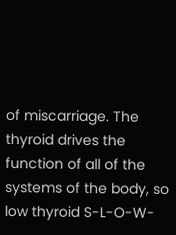of miscarriage. The thyroid drives the function of all of the systems of the body, so low thyroid S-L-O-W-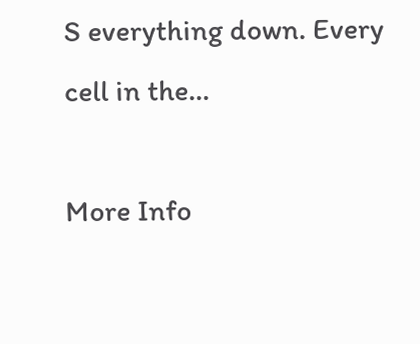S everything down. Every cell in the...

More Info